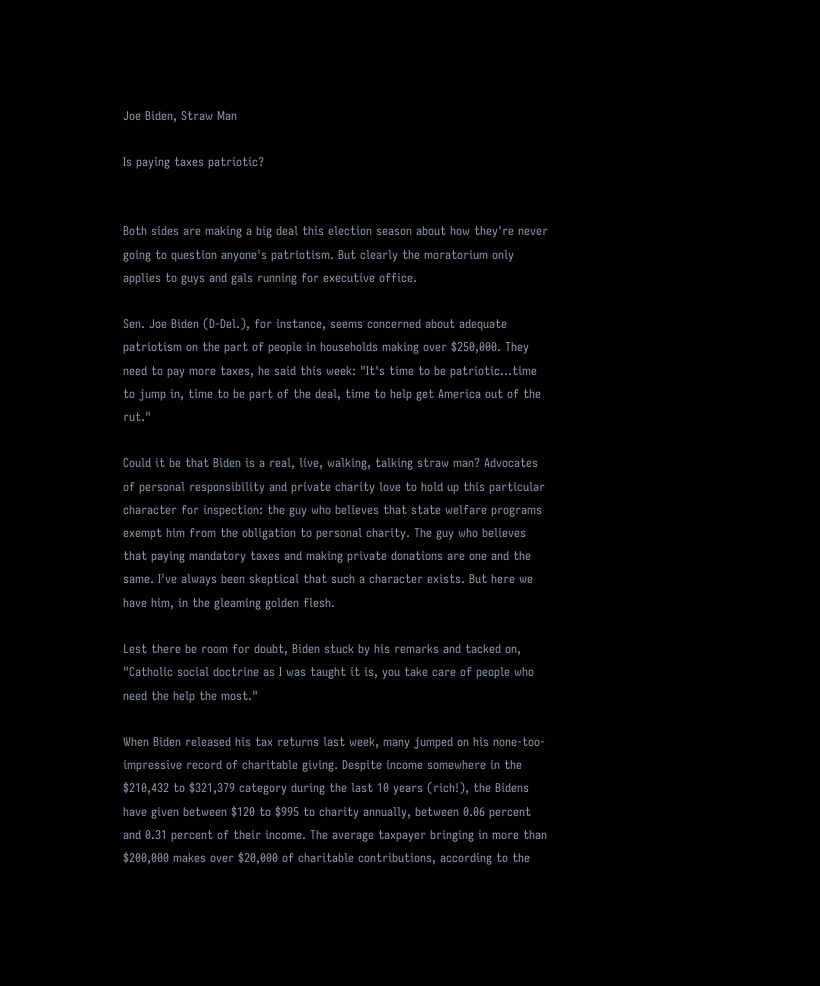Joe Biden, Straw Man

Is paying taxes patriotic?


Both sides are making a big deal this election season about how they're never going to question anyone's patriotism. But clearly the moratorium only applies to guys and gals running for executive office.

Sen. Joe Biden (D-Del.), for instance, seems concerned about adequate patriotism on the part of people in households making over $250,000. They need to pay more taxes, he said this week: "It's time to be patriotic…time to jump in, time to be part of the deal, time to help get America out of the rut."

Could it be that Biden is a real, live, walking, talking straw man? Advocates of personal responsibility and private charity love to hold up this particular character for inspection: the guy who believes that state welfare programs exempt him from the obligation to personal charity. The guy who believes that paying mandatory taxes and making private donations are one and the same. I've always been skeptical that such a character exists. But here we have him, in the gleaming golden flesh.

Lest there be room for doubt, Biden stuck by his remarks and tacked on, "Catholic social doctrine as I was taught it is, you take care of people who need the help the most."

When Biden released his tax returns last week, many jumped on his none-too-impressive record of charitable giving. Despite income somewhere in the $210,432 to $321,379 category during the last 10 years (rich!), the Bidens have given between $120 to $995 to charity annually, between 0.06 percent and 0.31 percent of their income. The average taxpayer bringing in more than $200,000 makes over $20,000 of charitable contributions, according to the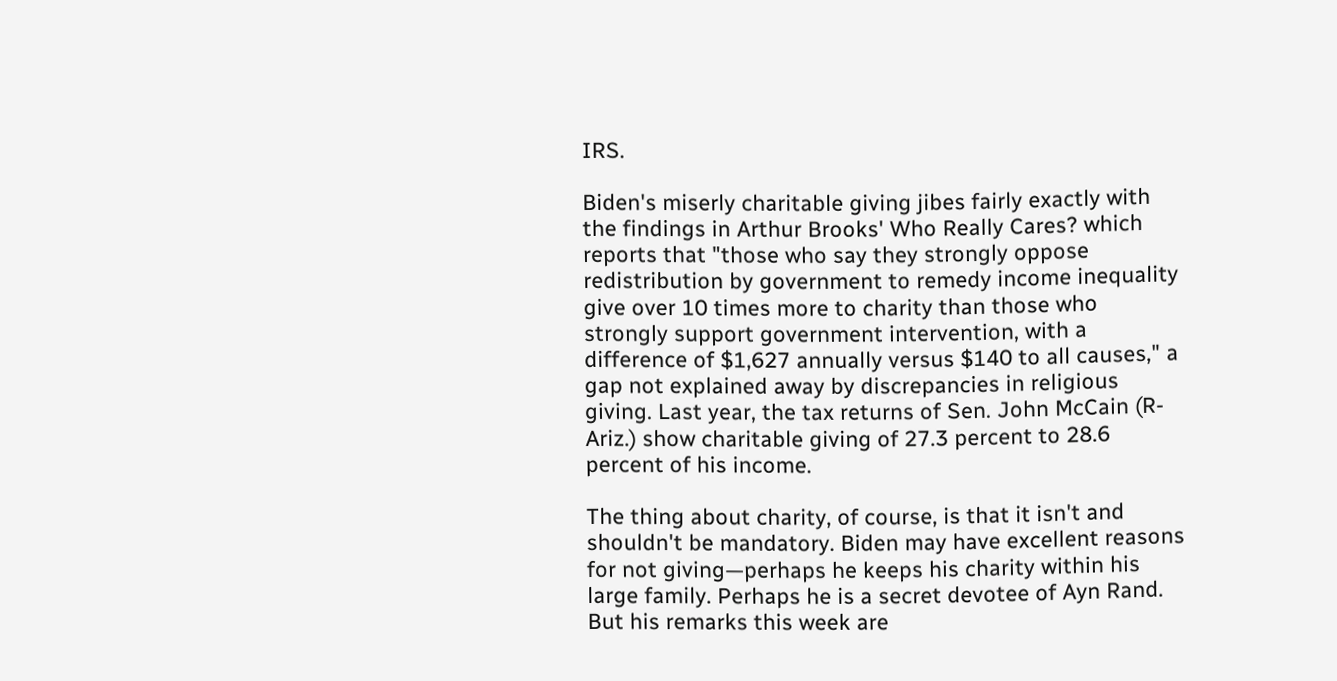IRS.

Biden's miserly charitable giving jibes fairly exactly with the findings in Arthur Brooks' Who Really Cares? which reports that "those who say they strongly oppose redistribution by government to remedy income inequality give over 10 times more to charity than those who strongly support government intervention, with a difference of $1,627 annually versus $140 to all causes," a gap not explained away by discrepancies in religious giving. Last year, the tax returns of Sen. John McCain (R-Ariz.) show charitable giving of 27.3 percent to 28.6 percent of his income.

The thing about charity, of course, is that it isn't and shouldn't be mandatory. Biden may have excellent reasons for not giving—perhaps he keeps his charity within his large family. Perhaps he is a secret devotee of Ayn Rand. But his remarks this week are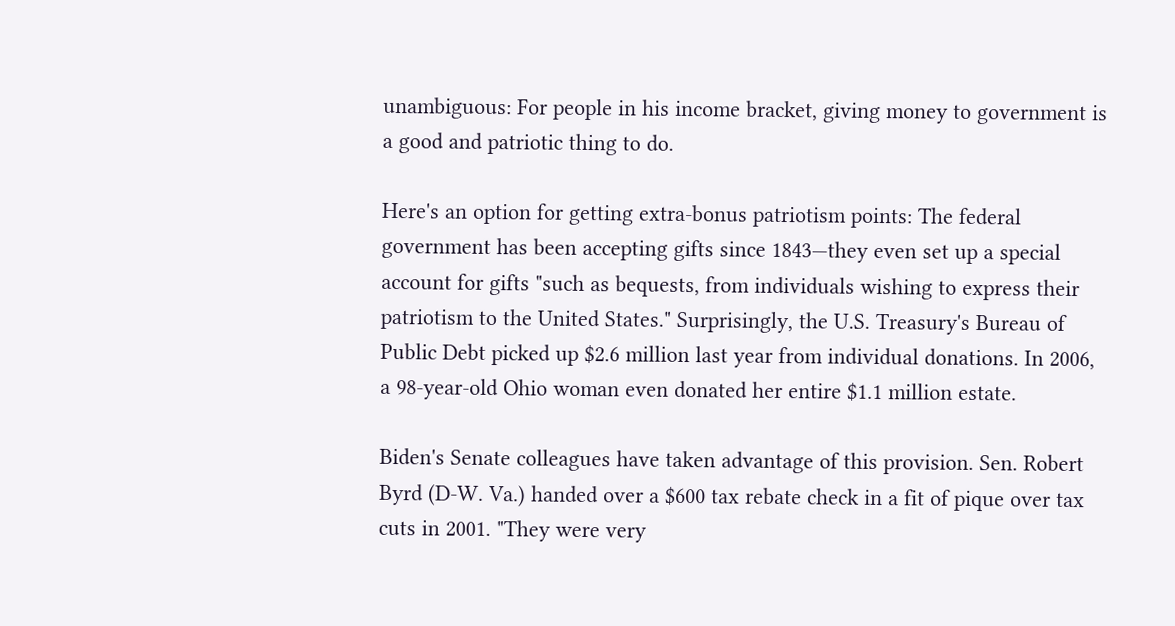unambiguous: For people in his income bracket, giving money to government is a good and patriotic thing to do.

Here's an option for getting extra-bonus patriotism points: The federal government has been accepting gifts since 1843—they even set up a special account for gifts "such as bequests, from individuals wishing to express their patriotism to the United States." Surprisingly, the U.S. Treasury's Bureau of Public Debt picked up $2.6 million last year from individual donations. In 2006, a 98-year-old Ohio woman even donated her entire $1.1 million estate.

Biden's Senate colleagues have taken advantage of this provision. Sen. Robert Byrd (D-W. Va.) handed over a $600 tax rebate check in a fit of pique over tax cuts in 2001. "They were very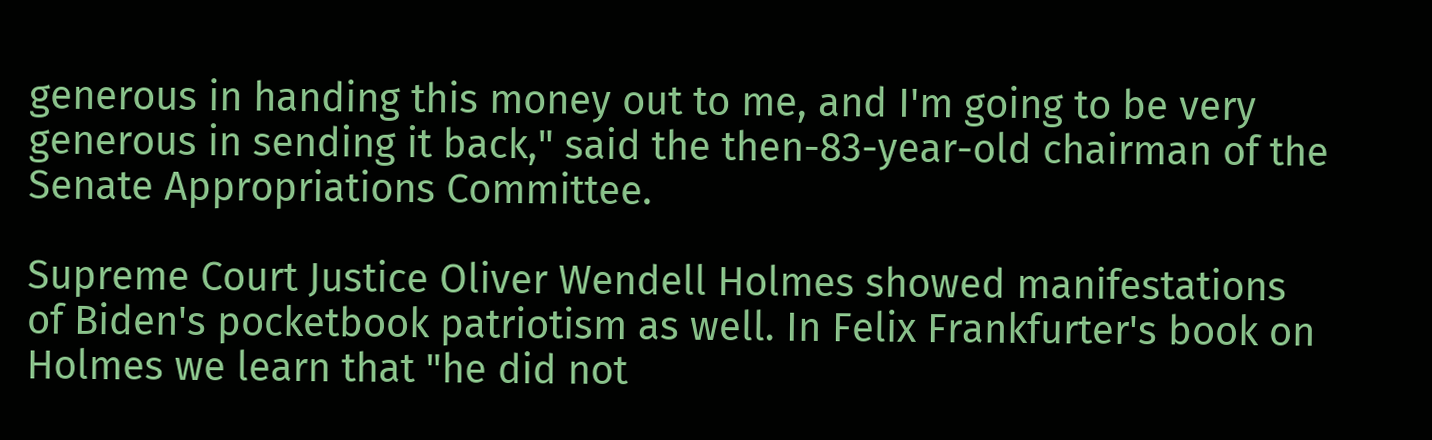generous in handing this money out to me, and I'm going to be very generous in sending it back," said the then-83-year-old chairman of the Senate Appropriations Committee.

Supreme Court Justice Oliver Wendell Holmes showed manifestations of Biden's pocketbook patriotism as well. In Felix Frankfurter's book on Holmes we learn that "he did not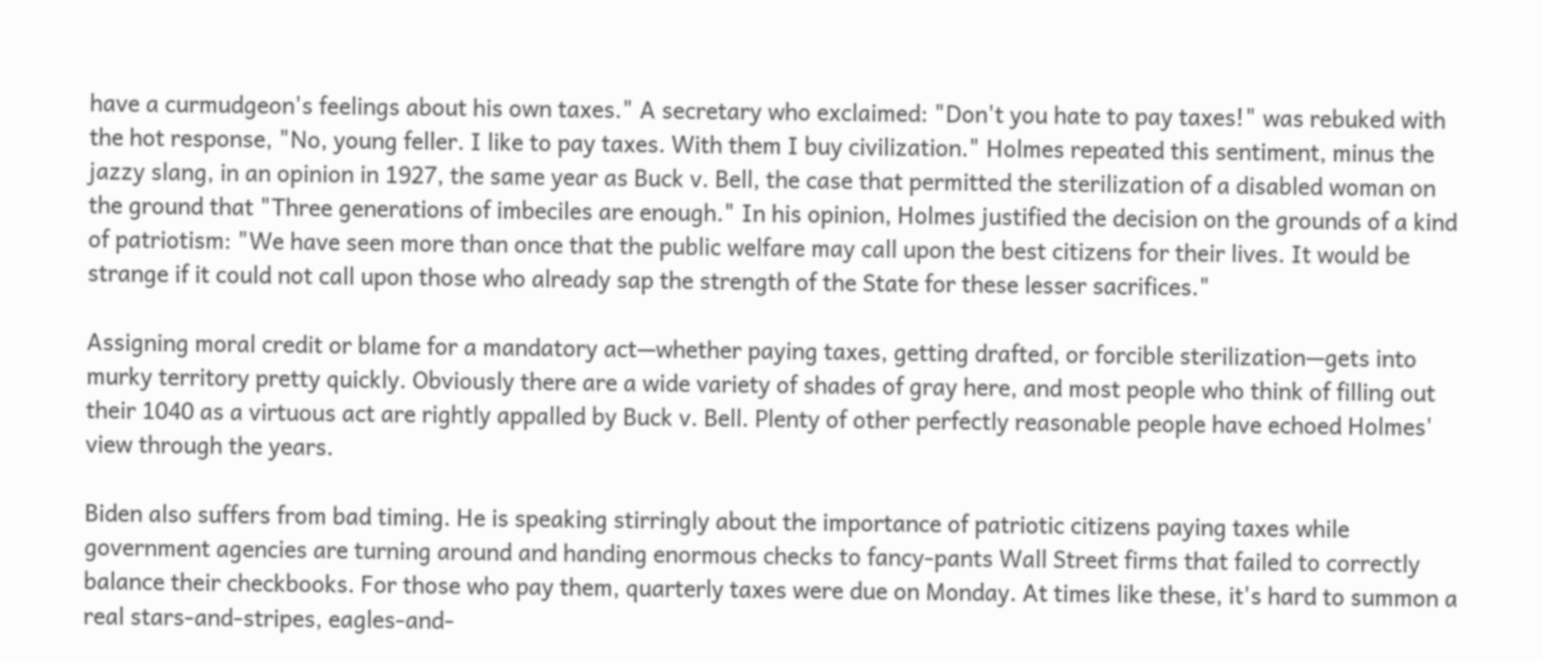have a curmudgeon's feelings about his own taxes." A secretary who exclaimed: "Don't you hate to pay taxes!" was rebuked with the hot response, "No, young feller. I like to pay taxes. With them I buy civilization." Holmes repeated this sentiment, minus the jazzy slang, in an opinion in 1927, the same year as Buck v. Bell, the case that permitted the sterilization of a disabled woman on the ground that "Three generations of imbeciles are enough." In his opinion, Holmes justified the decision on the grounds of a kind of patriotism: "We have seen more than once that the public welfare may call upon the best citizens for their lives. It would be strange if it could not call upon those who already sap the strength of the State for these lesser sacrifices."

Assigning moral credit or blame for a mandatory act—whether paying taxes, getting drafted, or forcible sterilization—gets into murky territory pretty quickly. Obviously there are a wide variety of shades of gray here, and most people who think of filling out their 1040 as a virtuous act are rightly appalled by Buck v. Bell. Plenty of other perfectly reasonable people have echoed Holmes' view through the years.

Biden also suffers from bad timing. He is speaking stirringly about the importance of patriotic citizens paying taxes while government agencies are turning around and handing enormous checks to fancy-pants Wall Street firms that failed to correctly balance their checkbooks. For those who pay them, quarterly taxes were due on Monday. At times like these, it's hard to summon a real stars-and-stripes, eagles-and-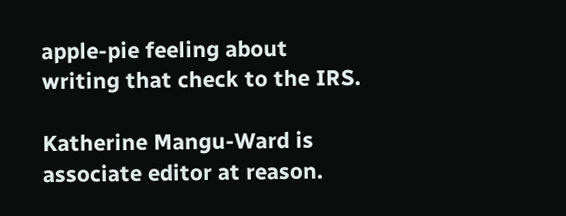apple-pie feeling about writing that check to the IRS.

Katherine Mangu-Ward is associate editor at reason.